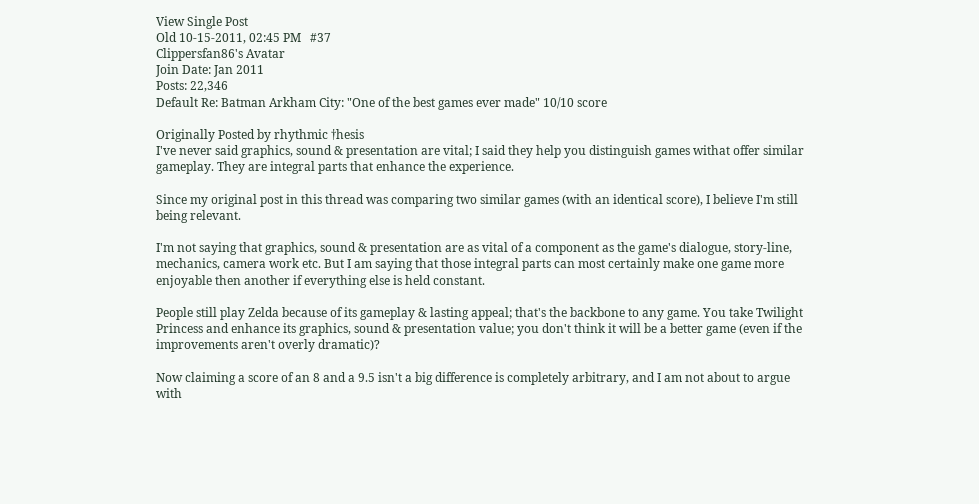View Single Post
Old 10-15-2011, 02:45 PM   #37
Clippersfan86's Avatar
Join Date: Jan 2011
Posts: 22,346
Default Re: Batman Arkham City: "One of the best games ever made" 10/10 score

Originally Posted by rhythmic †hesis
I've never said graphics, sound & presentation are vital; I said they help you distinguish games withat offer similar gameplay. They are integral parts that enhance the experience.

Since my original post in this thread was comparing two similar games (with an identical score), I believe I'm still being relevant.

I'm not saying that graphics, sound & presentation are as vital of a component as the game's dialogue, story-line, mechanics, camera work etc. But I am saying that those integral parts can most certainly make one game more enjoyable then another if everything else is held constant.

People still play Zelda because of its gameplay & lasting appeal; that's the backbone to any game. You take Twilight Princess and enhance its graphics, sound & presentation value; you don't think it will be a better game (even if the improvements aren't overly dramatic)?

Now claiming a score of an 8 and a 9.5 isn't a big difference is completely arbitrary, and I am not about to argue with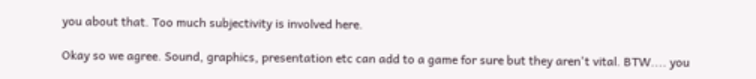you about that. Too much subjectivity is involved here.

Okay so we agree. Sound, graphics, presentation etc can add to a game for sure but they aren't vital. BTW.... you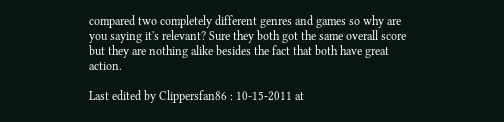compared two completely different genres and games so why are you saying it's relevant? Sure they both got the same overall score but they are nothing alike besides the fact that both have great action.

Last edited by Clippersfan86 : 10-15-2011 at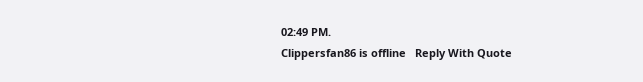02:49 PM.
Clippersfan86 is offline   Reply With Quote